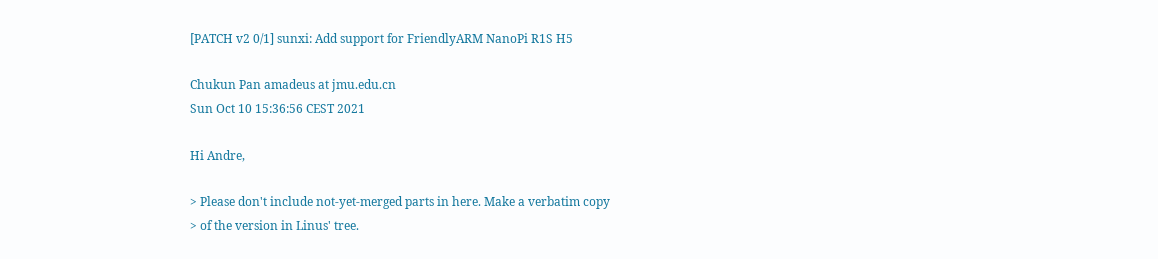[PATCH v2 0/1] sunxi: Add support for FriendlyARM NanoPi R1S H5

Chukun Pan amadeus at jmu.edu.cn
Sun Oct 10 15:36:56 CEST 2021

Hi Andre,

> Please don't include not-yet-merged parts in here. Make a verbatim copy
> of the version in Linus' tree.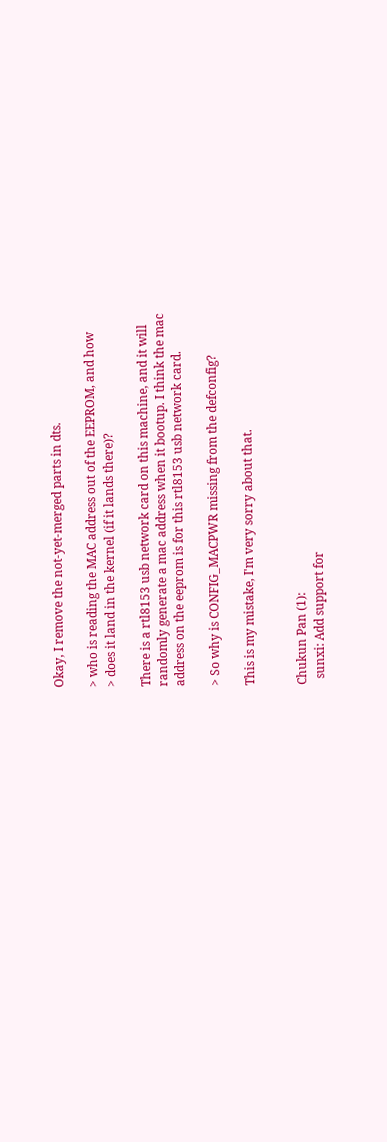Okay, I remove the not-yet-merged parts in dts.

> who is reading the MAC address out of the EEPROM, and how
> does it land in the kernel (if it lands there)?

There is a rtl8153 usb network card on this machine, and it will
randomly generate a mac address when it bootup. I think the mac
address on the eeprom is for this rtl8153 usb network card.

> So why is CONFIG_MACPWR missing from the defconfig?

This is my mistake, I'm very sorry about that.


Chukun Pan (1):
  sunxi: Add support for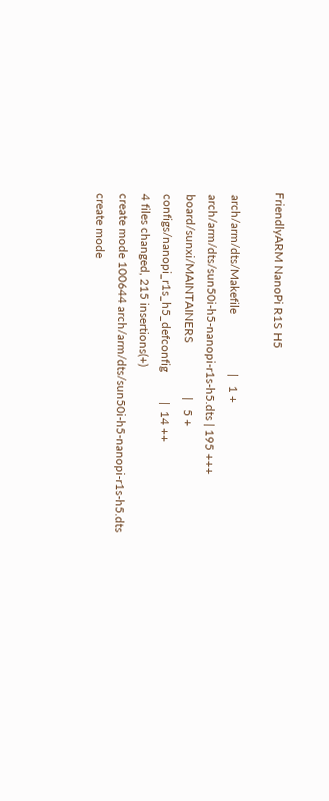FriendlyARM NanoPi R1S H5

 arch/arm/dts/Makefile                    |   1 +
 arch/arm/dts/sun50i-h5-nanopi-r1s-h5.dts | 195 +++
 board/sunxi/MAINTAINERS                  |   5 +
 configs/nanopi_r1s_h5_defconfig          |  14 ++
 4 files changed, 215 insertions(+)
 create mode 100644 arch/arm/dts/sun50i-h5-nanopi-r1s-h5.dts
 create mode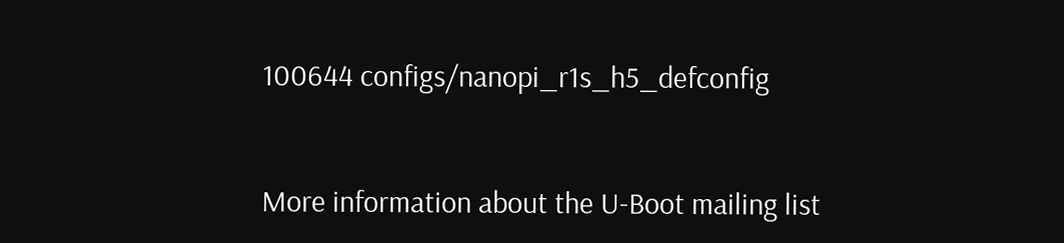100644 configs/nanopi_r1s_h5_defconfig


More information about the U-Boot mailing list